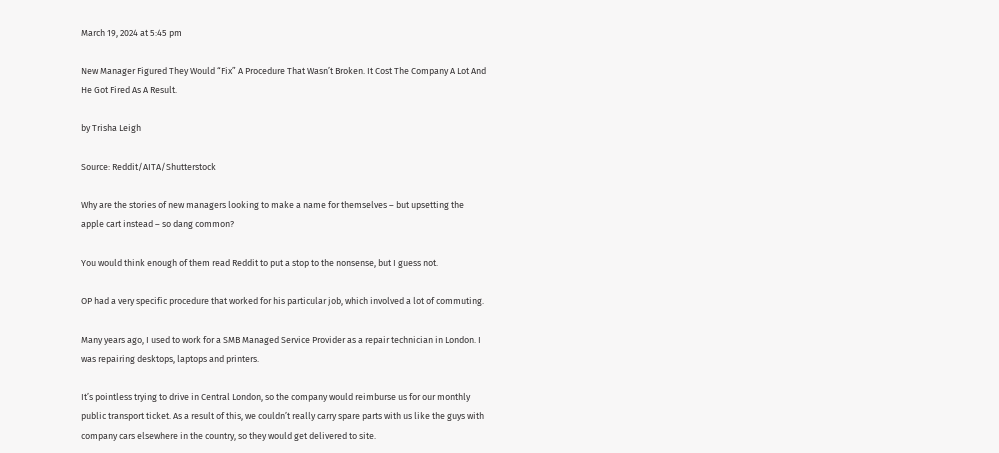March 19, 2024 at 5:45 pm

New Manager Figured They Would “Fix” A Procedure That Wasn’t Broken. It Cost The Company A Lot And He Got Fired As A Result.

by Trisha Leigh

Source: Reddit/AITA/Shutterstock

Why are the stories of new managers looking to make a name for themselves – but upsetting the apple cart instead – so dang common?

You would think enough of them read Reddit to put a stop to the nonsense, but I guess not.

OP had a very specific procedure that worked for his particular job, which involved a lot of commuting.

Many years ago, I used to work for a SMB Managed Service Provider as a repair technician in London. I was repairing desktops, laptops and printers.

It’s pointless trying to drive in Central London, so the company would reimburse us for our monthly public transport ticket. As a result of this, we couldn’t really carry spare parts with us like the guys with company cars elsewhere in the country, so they would get delivered to site.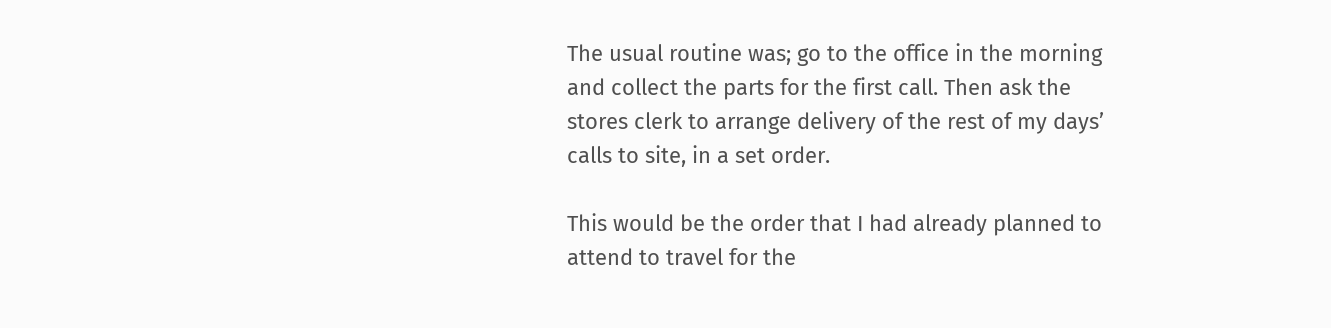The usual routine was; go to the office in the morning and collect the parts for the first call. Then ask the stores clerk to arrange delivery of the rest of my days’ calls to site, in a set order.

This would be the order that I had already planned to attend to travel for the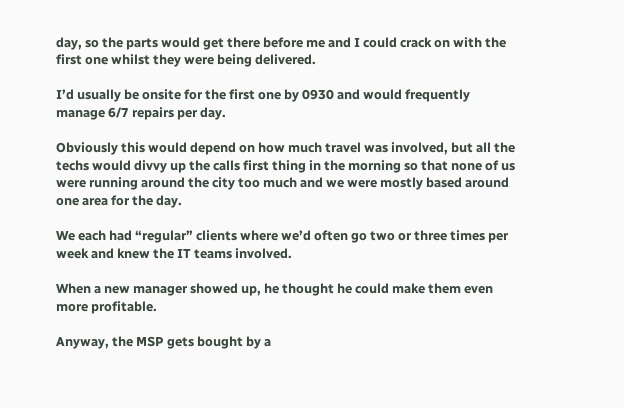day, so the parts would get there before me and I could crack on with the first one whilst they were being delivered.

I’d usually be onsite for the first one by 0930 and would frequently manage 6/7 repairs per day.

Obviously this would depend on how much travel was involved, but all the techs would divvy up the calls first thing in the morning so that none of us were running around the city too much and we were mostly based around one area for the day.

We each had “regular” clients where we’d often go two or three times per week and knew the IT teams involved.

When a new manager showed up, he thought he could make them even more profitable.

Anyway, the MSP gets bought by a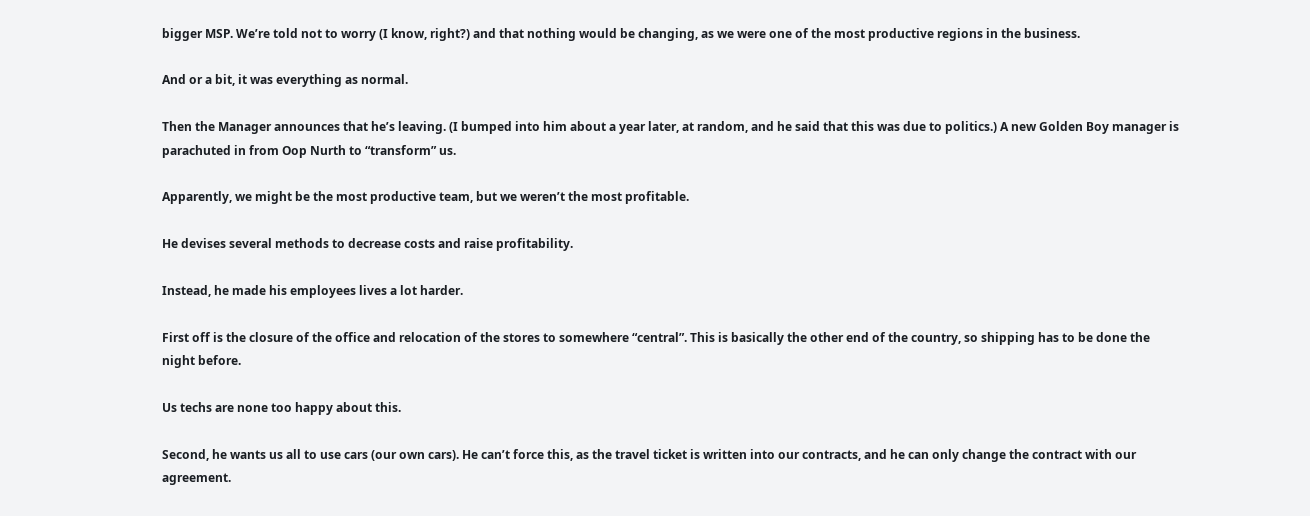bigger MSP. We’re told not to worry (I know, right?) and that nothing would be changing, as we were one of the most productive regions in the business.

And or a bit, it was everything as normal.

Then the Manager announces that he’s leaving. (I bumped into him about a year later, at random, and he said that this was due to politics.) A new Golden Boy manager is parachuted in from Oop Nurth to “transform” us.

Apparently, we might be the most productive team, but we weren’t the most profitable.

He devises several methods to decrease costs and raise profitability.

Instead, he made his employees lives a lot harder.

First off is the closure of the office and relocation of the stores to somewhere “central”. This is basically the other end of the country, so shipping has to be done the night before.

Us techs are none too happy about this.

Second, he wants us all to use cars (our own cars). He can’t force this, as the travel ticket is written into our contracts, and he can only change the contract with our agreement.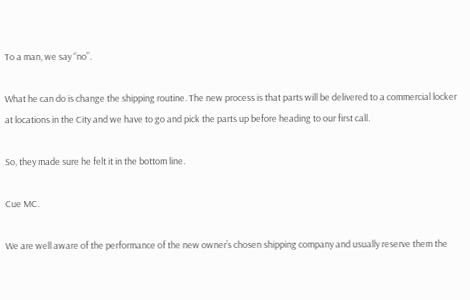To a man, we say “no”.

What he can do is change the shipping routine. The new process is that parts will be delivered to a commercial locker at locations in the City and we have to go and pick the parts up before heading to our first call.

So, they made sure he felt it in the bottom line.

Cue MC.

We are well aware of the performance of the new owner’s chosen shipping company and usually reserve them the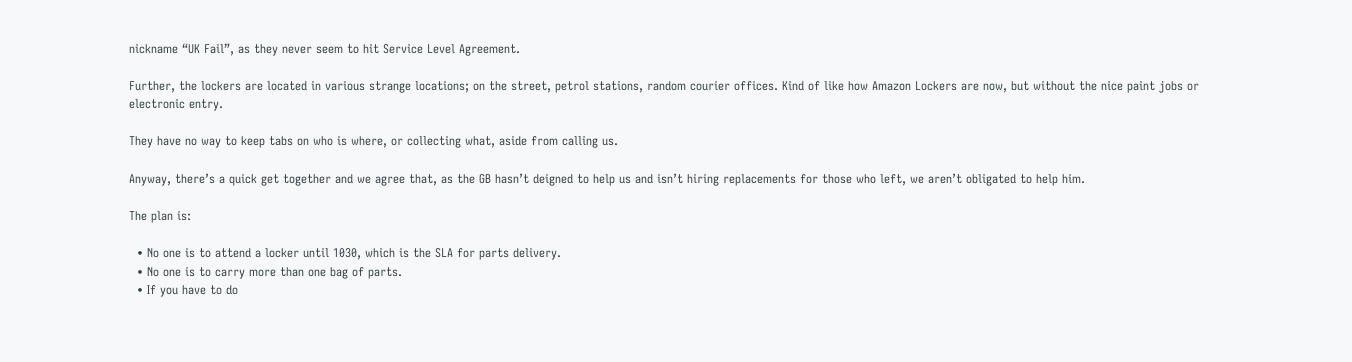nickname “UK Fail”, as they never seem to hit Service Level Agreement.

Further, the lockers are located in various strange locations; on the street, petrol stations, random courier offices. Kind of like how Amazon Lockers are now, but without the nice paint jobs or electronic entry.

They have no way to keep tabs on who is where, or collecting what, aside from calling us.

Anyway, there’s a quick get together and we agree that, as the GB hasn’t deigned to help us and isn’t hiring replacements for those who left, we aren’t obligated to help him.

The plan is:

  • No one is to attend a locker until 1030, which is the SLA for parts delivery.
  • No one is to carry more than one bag of parts.
  • If you have to do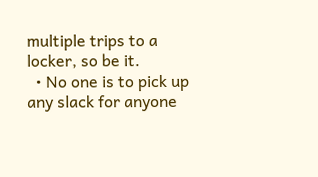multiple trips to a locker, so be it.
  • No one is to pick up any slack for anyone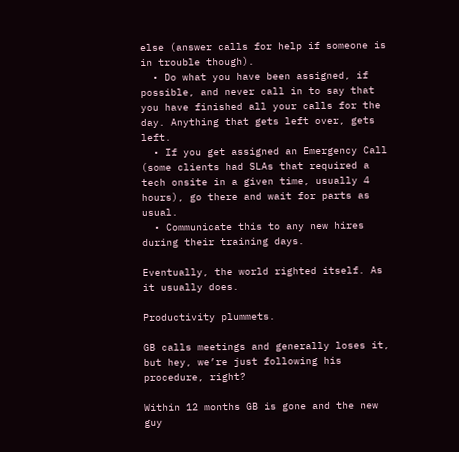else (answer calls for help if someone is in trouble though).
  • Do what you have been assigned, if possible, and never call in to say that you have finished all your calls for the day. Anything that gets left over, gets left.
  • If you get assigned an Emergency Call (some clients had SLAs that required a tech onsite in a given time, usually 4 hours), go there and wait for parts as usual.
  • Communicate this to any new hires during their training days.

Eventually, the world righted itself. As it usually does.

Productivity plummets.

GB calls meetings and generally loses it, but hey, we’re just following his procedure, right?

Within 12 months GB is gone and the new guy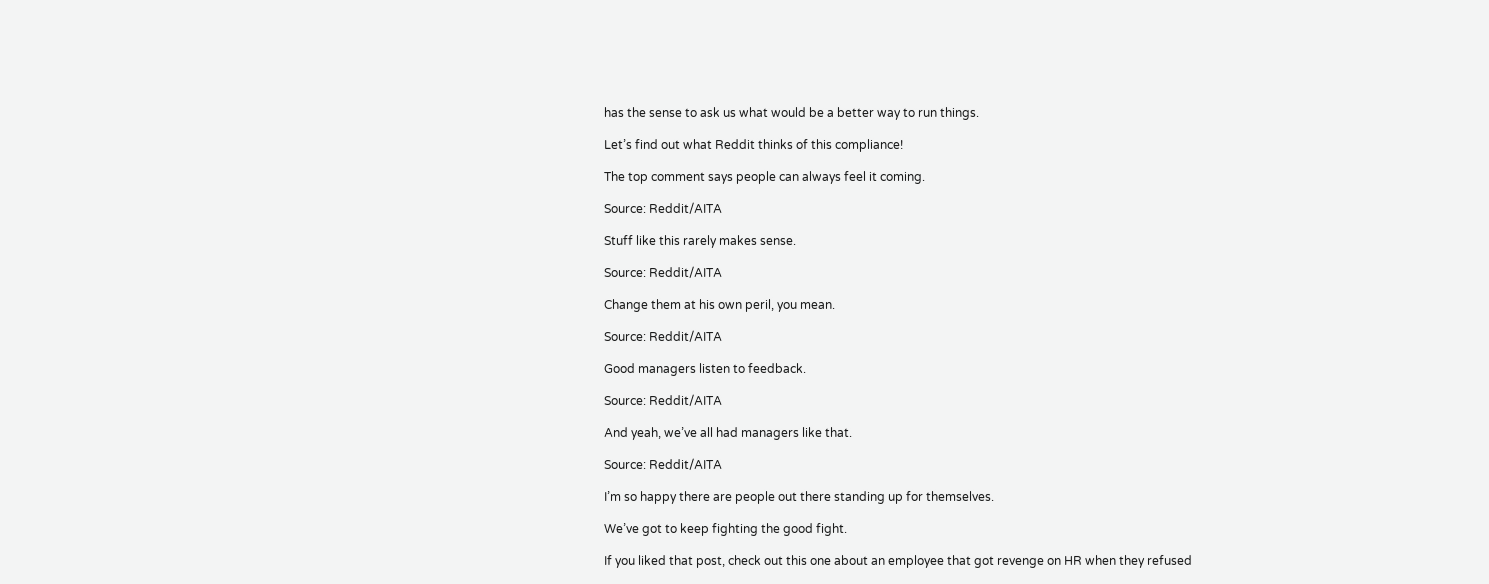has the sense to ask us what would be a better way to run things.

Let’s find out what Reddit thinks of this compliance!

The top comment says people can always feel it coming.

Source: Reddit/AITA

Stuff like this rarely makes sense.

Source: Reddit/AITA

Change them at his own peril, you mean.

Source: Reddit/AITA

Good managers listen to feedback.

Source: Reddit/AITA

And yeah, we’ve all had managers like that.

Source: Reddit/AITA

I’m so happy there are people out there standing up for themselves.

We’ve got to keep fighting the good fight.

If you liked that post, check out this one about an employee that got revenge on HR when they refused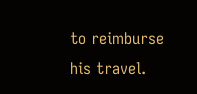to reimburse his travel.